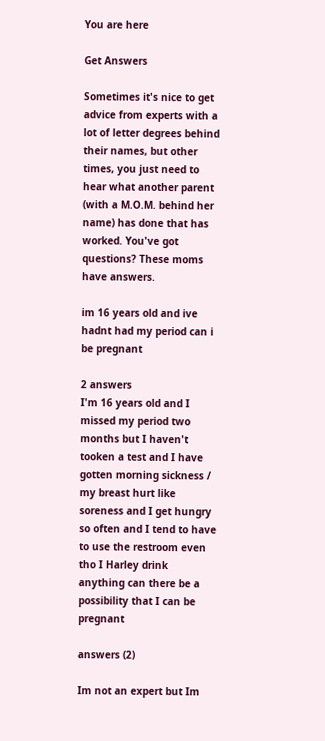You are here

Get Answers

Sometimes it's nice to get advice from experts with a lot of letter degrees behind their names, but other times, you just need to hear what another parent (with a M.O.M. behind her name) has done that has worked. You've got questions? These moms have answers.

im 16 years old and ive hadnt had my period can i be pregnant

2 answers
I'm 16 years old and I missed my period two months but I haven't tooken a test and I have gotten morning sickness / my breast hurt like soreness and I get hungry so often and I tend to have to use the restroom even tho I Harley drink anything can there be a possibility that I can be pregnant

answers (2)

Im not an expert but Im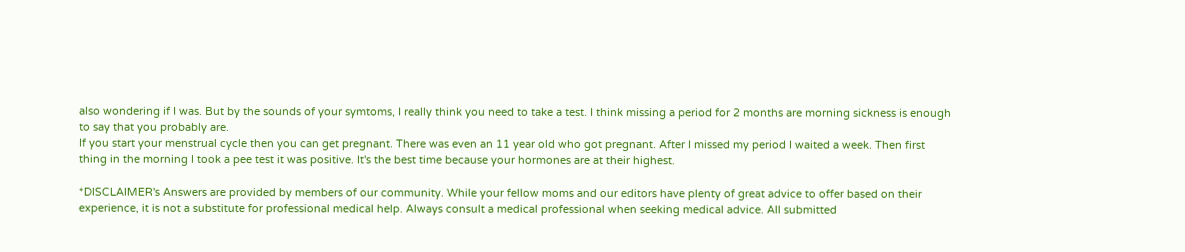also wondering if I was. But by the sounds of your symtoms, I really think you need to take a test. I think missing a period for 2 months are morning sickness is enough to say that you probably are.
If you start your menstrual cycle then you can get pregnant. There was even an 11 year old who got pregnant. After I missed my period I waited a week. Then first thing in the morning I took a pee test it was positive. It's the best time because your hormones are at their highest.

*DISCLAIMER's Answers are provided by members of our community. While your fellow moms and our editors have plenty of great advice to offer based on their experience, it is not a substitute for professional medical help. Always consult a medical professional when seeking medical advice. All submitted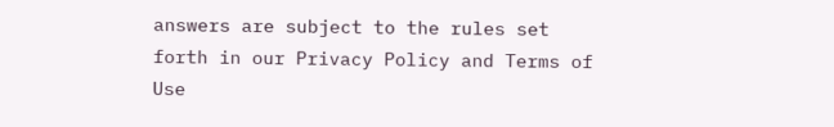answers are subject to the rules set forth in our Privacy Policy and Terms of Use